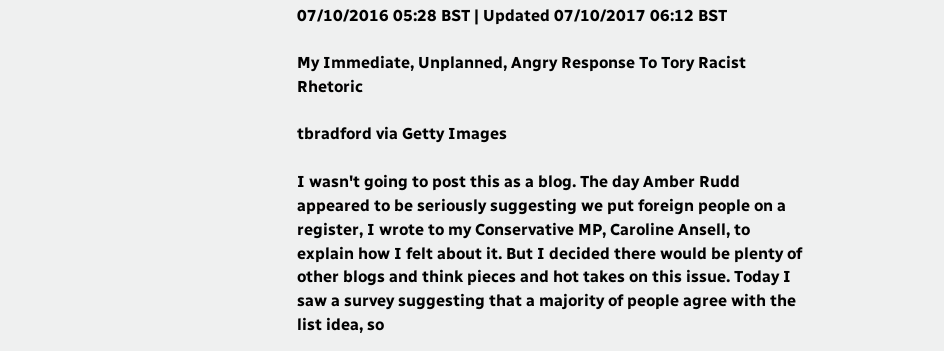07/10/2016 05:28 BST | Updated 07/10/2017 06:12 BST

My Immediate, Unplanned, Angry Response To Tory Racist Rhetoric

tbradford via Getty Images

I wasn't going to post this as a blog. The day Amber Rudd appeared to be seriously suggesting we put foreign people on a register, I wrote to my Conservative MP, Caroline Ansell, to explain how I felt about it. But I decided there would be plenty of other blogs and think pieces and hot takes on this issue. Today I saw a survey suggesting that a majority of people agree with the list idea, so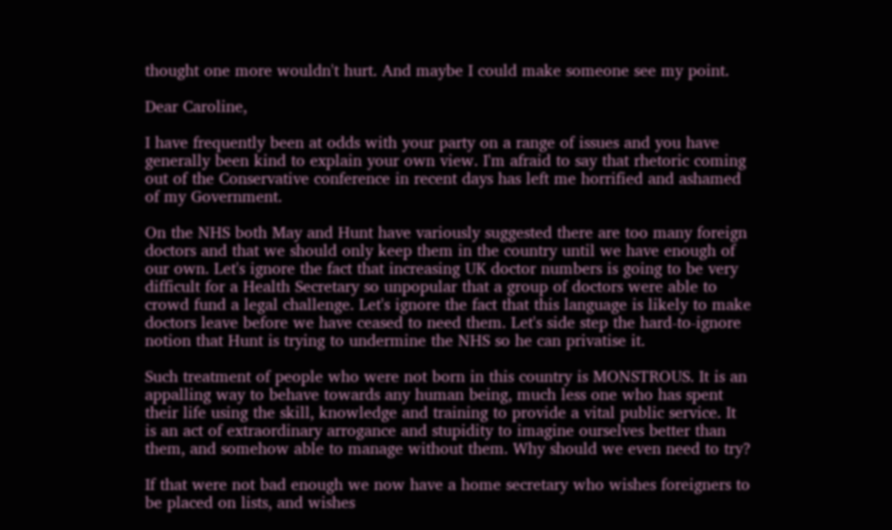thought one more wouldn't hurt. And maybe I could make someone see my point.

Dear Caroline,

I have frequently been at odds with your party on a range of issues and you have generally been kind to explain your own view. I'm afraid to say that rhetoric coming out of the Conservative conference in recent days has left me horrified and ashamed of my Government.

On the NHS both May and Hunt have variously suggested there are too many foreign doctors and that we should only keep them in the country until we have enough of our own. Let's ignore the fact that increasing UK doctor numbers is going to be very difficult for a Health Secretary so unpopular that a group of doctors were able to crowd fund a legal challenge. Let's ignore the fact that this language is likely to make doctors leave before we have ceased to need them. Let's side step the hard-to-ignore notion that Hunt is trying to undermine the NHS so he can privatise it.

Such treatment of people who were not born in this country is MONSTROUS. It is an appalling way to behave towards any human being, much less one who has spent their life using the skill, knowledge and training to provide a vital public service. It is an act of extraordinary arrogance and stupidity to imagine ourselves better than them, and somehow able to manage without them. Why should we even need to try?

If that were not bad enough we now have a home secretary who wishes foreigners to be placed on lists, and wishes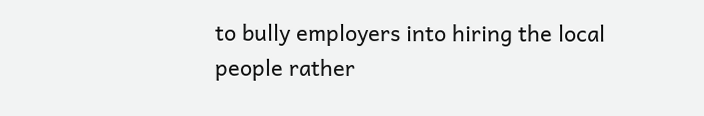to bully employers into hiring the local people rather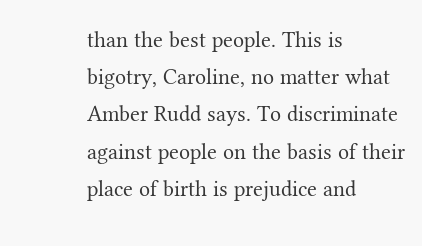than the best people. This is bigotry, Caroline, no matter what Amber Rudd says. To discriminate against people on the basis of their place of birth is prejudice and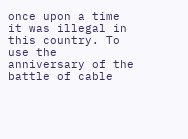once upon a time it was illegal in this country. To use the anniversary of the battle of cable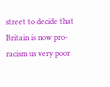street to decide that Britain is now pro-racism us very poor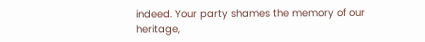indeed. Your party shames the memory of our heritage,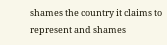shames the country it claims to represent and shames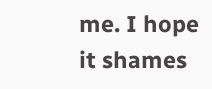me. I hope it shames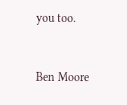you too.


Ben Moore